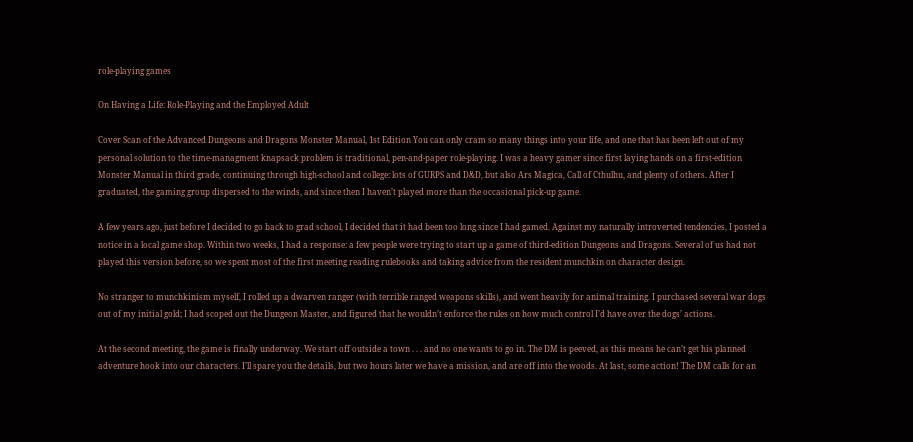role-playing games

On Having a Life: Role-Playing and the Employed Adult

Cover Scan of the Advanced Dungeons and Dragons Monster Manual, 1st Edition You can only cram so many things into your life, and one that has been left out of my personal solution to the time-managment knapsack problem is traditional, pen-and-paper role-playing. I was a heavy gamer since first laying hands on a first-edition Monster Manual in third grade, continuing through high-school and college: lots of GURPS and D&D, but also Ars Magica, Call of Cthulhu, and plenty of others. After I graduated, the gaming group dispersed to the winds, and since then I haven’t played more than the occasional pick-up game.

A few years ago, just before I decided to go back to grad school, I decided that it had been too long since I had gamed. Against my naturally introverted tendencies, I posted a notice in a local game shop. Within two weeks, I had a response: a few people were trying to start up a game of third-edition Dungeons and Dragons. Several of us had not played this version before, so we spent most of the first meeting reading rulebooks and taking advice from the resident munchkin on character design.

No stranger to munchkinism myself, I rolled up a dwarven ranger (with terrible ranged weapons skills), and went heavily for animal training. I purchased several war dogs out of my initial gold; I had scoped out the Dungeon Master, and figured that he wouldn’t enforce the rules on how much control I’d have over the dogs’ actions.

At the second meeting, the game is finally underway. We start off outside a town . . . and no one wants to go in. The DM is peeved, as this means he can’t get his planned adventure hook into our characters. I’ll spare you the details, but two hours later we have a mission, and are off into the woods. At last, some action! The DM calls for an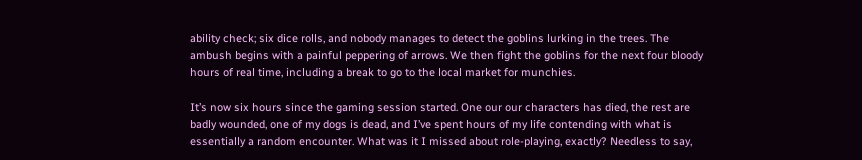ability check; six dice rolls, and nobody manages to detect the goblins lurking in the trees. The ambush begins with a painful peppering of arrows. We then fight the goblins for the next four bloody hours of real time, including a break to go to the local market for munchies.

It’s now six hours since the gaming session started. One our our characters has died, the rest are badly wounded, one of my dogs is dead, and I’ve spent hours of my life contending with what is essentially a random encounter. What was it I missed about role-playing, exactly? Needless to say,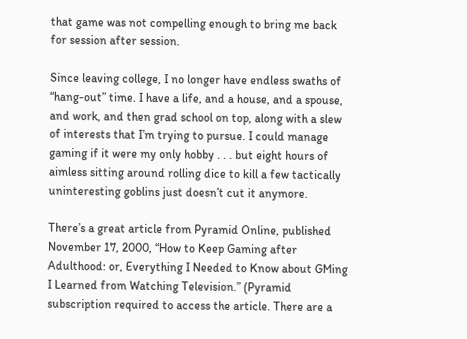that game was not compelling enough to bring me back for session after session.

Since leaving college, I no longer have endless swaths of “hang-out” time. I have a life, and a house, and a spouse, and work, and then grad school on top, along with a slew of interests that I’m trying to pursue. I could manage gaming if it were my only hobby . . . but eight hours of aimless sitting around rolling dice to kill a few tactically uninteresting goblins just doesn’t cut it anymore.

There’s a great article from Pyramid Online, published November 17, 2000, “How to Keep Gaming after Adulthood: or, Everything I Needed to Know about GMing I Learned from Watching Television.” (Pyramid subscription required to access the article. There are a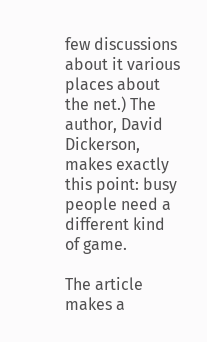few discussions about it various places about the net.) The author, David Dickerson, makes exactly this point: busy people need a different kind of game.

The article makes a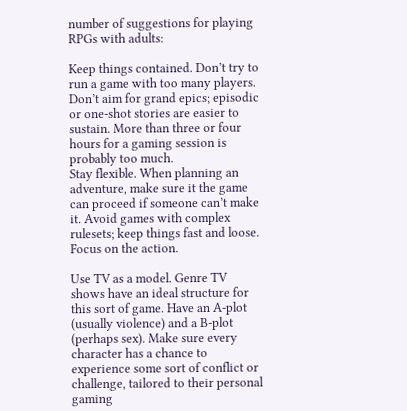number of suggestions for playing RPGs with adults:

Keep things contained. Don’t try to run a game with too many players. Don’t aim for grand epics; episodic or one-shot stories are easier to sustain. More than three or four hours for a gaming session is probably too much.
Stay flexible. When planning an adventure, make sure it the game can proceed if someone can’t make it. Avoid games with complex rulesets; keep things fast and loose. Focus on the action.

Use TV as a model. Genre TV shows have an ideal structure for this sort of game. Have an A-plot (usually violence) and a B-plot (perhaps sex). Make sure every character has a chance to experience some sort of conflict or challenge, tailored to their personal gaming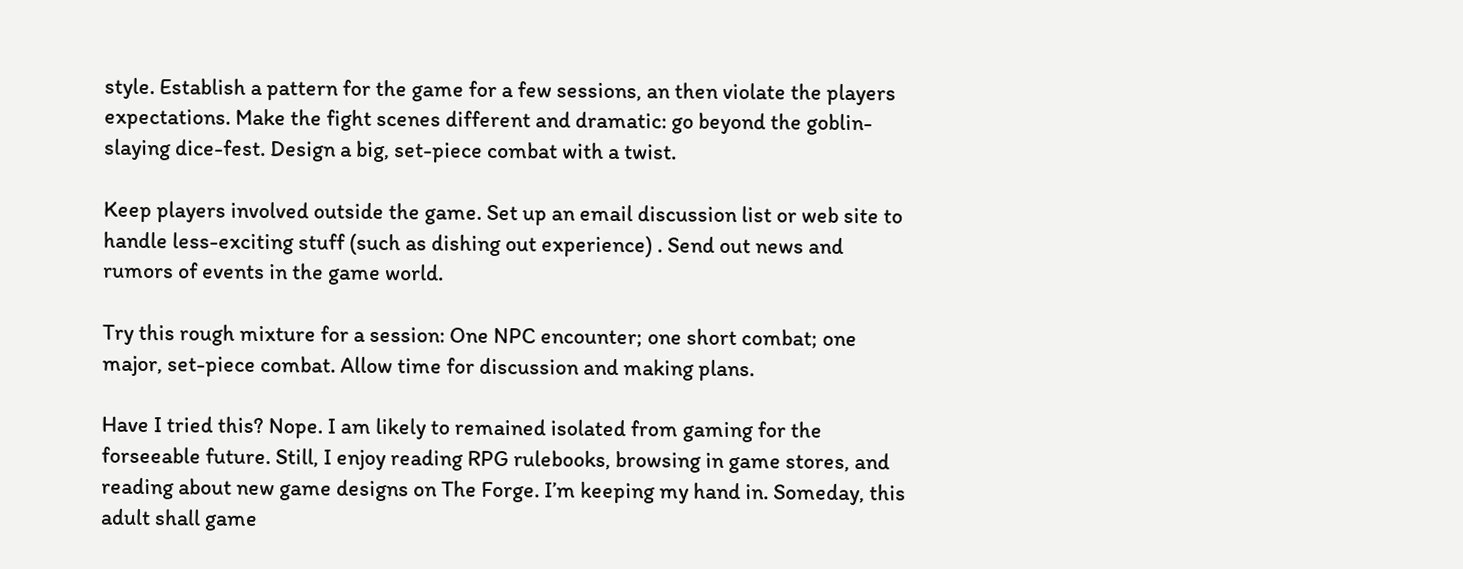style. Establish a pattern for the game for a few sessions, an then violate the players expectations. Make the fight scenes different and dramatic: go beyond the goblin-slaying dice-fest. Design a big, set-piece combat with a twist.

Keep players involved outside the game. Set up an email discussion list or web site to handle less-exciting stuff (such as dishing out experience) . Send out news and rumors of events in the game world.

Try this rough mixture for a session: One NPC encounter; one short combat; one major, set-piece combat. Allow time for discussion and making plans.

Have I tried this? Nope. I am likely to remained isolated from gaming for the forseeable future. Still, I enjoy reading RPG rulebooks, browsing in game stores, and reading about new game designs on The Forge. I’m keeping my hand in. Someday, this adult shall game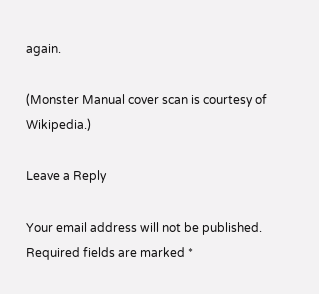again.

(Monster Manual cover scan is courtesy of Wikipedia.)

Leave a Reply

Your email address will not be published. Required fields are marked *